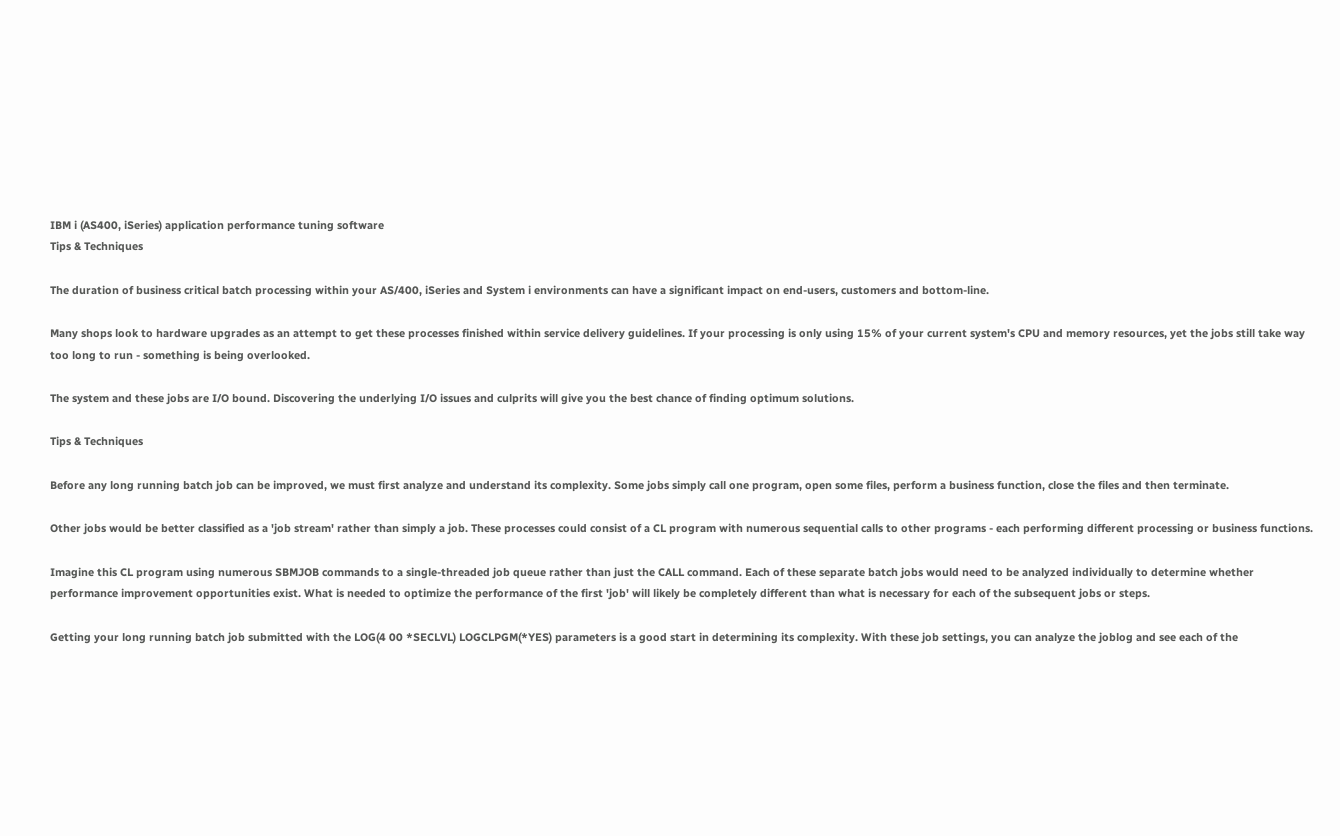IBM i (AS400, iSeries) application performance tuning software
Tips & Techniques

The duration of business critical batch processing within your AS/400, iSeries and System i environments can have a significant impact on end-users, customers and bottom-line.

Many shops look to hardware upgrades as an attempt to get these processes finished within service delivery guidelines. If your processing is only using 15% of your current system's CPU and memory resources, yet the jobs still take way too long to run - something is being overlooked.

The system and these jobs are I/O bound. Discovering the underlying I/O issues and culprits will give you the best chance of finding optimum solutions.

Tips & Techniques

Before any long running batch job can be improved, we must first analyze and understand its complexity. Some jobs simply call one program, open some files, perform a business function, close the files and then terminate.

Other jobs would be better classified as a 'job stream' rather than simply a job. These processes could consist of a CL program with numerous sequential calls to other programs - each performing different processing or business functions.

Imagine this CL program using numerous SBMJOB commands to a single-threaded job queue rather than just the CALL command. Each of these separate batch jobs would need to be analyzed individually to determine whether performance improvement opportunities exist. What is needed to optimize the performance of the first 'job' will likely be completely different than what is necessary for each of the subsequent jobs or steps.

Getting your long running batch job submitted with the LOG(4 00 *SECLVL) LOGCLPGM(*YES) parameters is a good start in determining its complexity. With these job settings, you can analyze the joblog and see each of the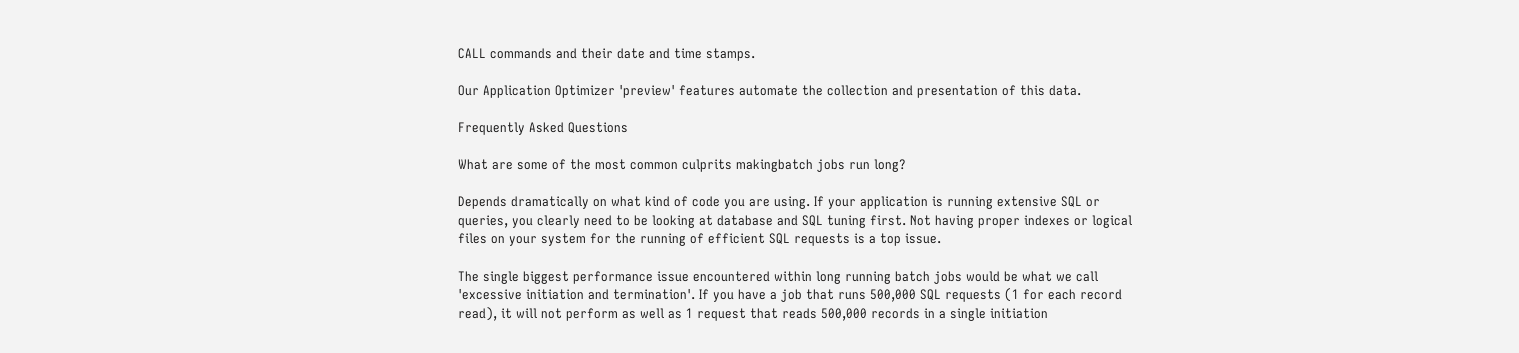CALL commands and their date and time stamps.

Our Application Optimizer 'preview' features automate the collection and presentation of this data.

Frequently Asked Questions

What are some of the most common culprits makingbatch jobs run long?

Depends dramatically on what kind of code you are using. If your application is running extensive SQL or queries, you clearly need to be looking at database and SQL tuning first. Not having proper indexes or logical files on your system for the running of efficient SQL requests is a top issue.

The single biggest performance issue encountered within long running batch jobs would be what we call 'excessive initiation and termination'. If you have a job that runs 500,000 SQL requests (1 for each record read), it will not perform as well as 1 request that reads 500,000 records in a single initiation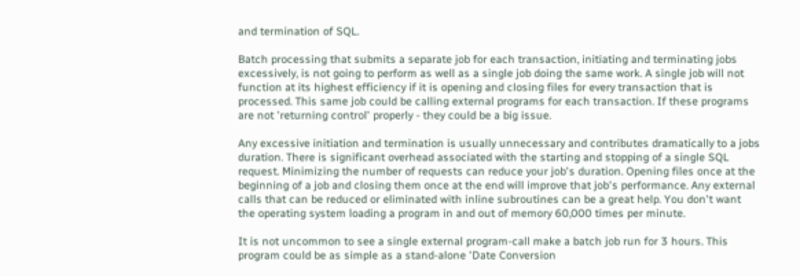and termination of SQL.

Batch processing that submits a separate job for each transaction, initiating and terminating jobs excessively, is not going to perform as well as a single job doing the same work. A single job will not function at its highest efficiency if it is opening and closing files for every transaction that is processed. This same job could be calling external programs for each transaction. If these programs are not 'returning control' properly - they could be a big issue.

Any excessive initiation and termination is usually unnecessary and contributes dramatically to a jobs duration. There is significant overhead associated with the starting and stopping of a single SQL request. Minimizing the number of requests can reduce your job's duration. Opening files once at the beginning of a job and closing them once at the end will improve that job's performance. Any external calls that can be reduced or eliminated with inline subroutines can be a great help. You don't want the operating system loading a program in and out of memory 60,000 times per minute.

It is not uncommon to see a single external program-call make a batch job run for 3 hours. This program could be as simple as a stand-alone 'Date Conversion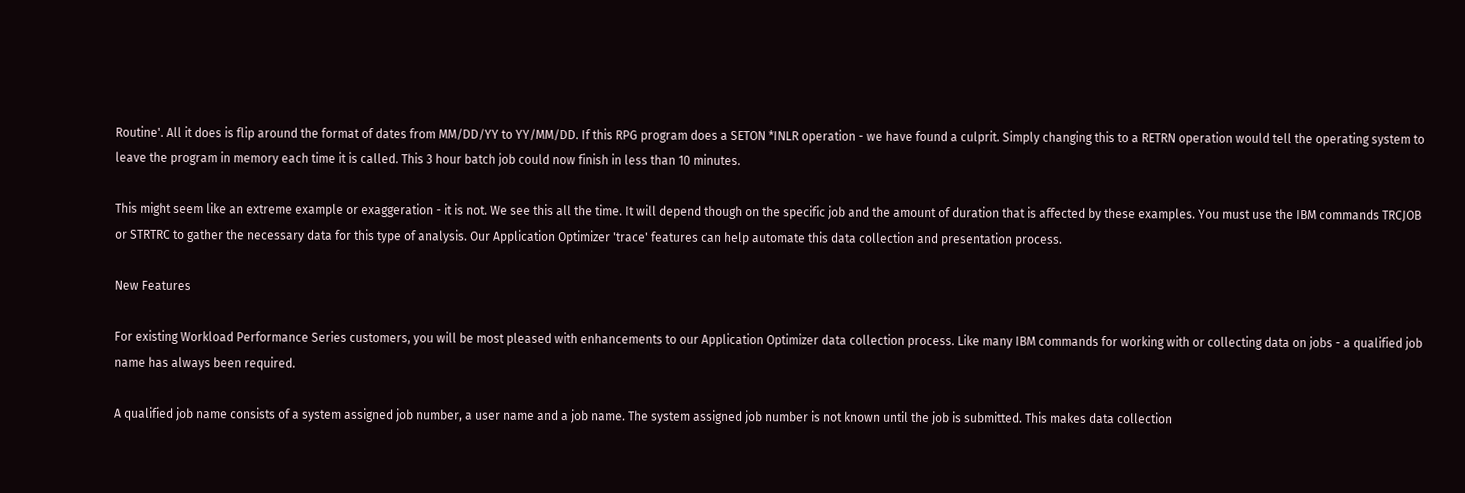Routine'. All it does is flip around the format of dates from MM/DD/YY to YY/MM/DD. If this RPG program does a SETON *INLR operation - we have found a culprit. Simply changing this to a RETRN operation would tell the operating system to leave the program in memory each time it is called. This 3 hour batch job could now finish in less than 10 minutes.

This might seem like an extreme example or exaggeration - it is not. We see this all the time. It will depend though on the specific job and the amount of duration that is affected by these examples. You must use the IBM commands TRCJOB or STRTRC to gather the necessary data for this type of analysis. Our Application Optimizer 'trace' features can help automate this data collection and presentation process.

New Features

For existing Workload Performance Series customers, you will be most pleased with enhancements to our Application Optimizer data collection process. Like many IBM commands for working with or collecting data on jobs - a qualified job name has always been required.

A qualified job name consists of a system assigned job number, a user name and a job name. The system assigned job number is not known until the job is submitted. This makes data collection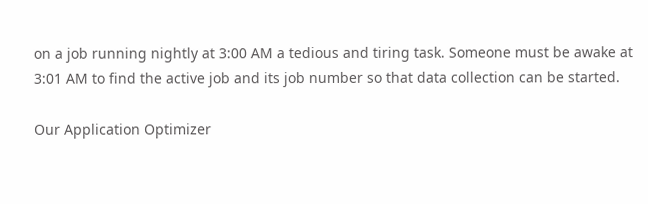on a job running nightly at 3:00 AM a tedious and tiring task. Someone must be awake at 3:01 AM to find the active job and its job number so that data collection can be started.

Our Application Optimizer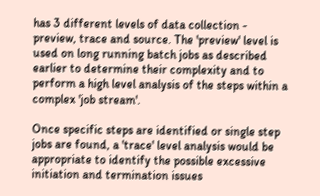has 3 different levels of data collection - preview, trace and source. The 'preview' level is used on long running batch jobs as described earlier to determine their complexity and to perform a high level analysis of the steps within a complex 'job stream'.

Once specific steps are identified or single step jobs are found, a 'trace' level analysis would be appropriate to identify the possible excessive initiation and termination issues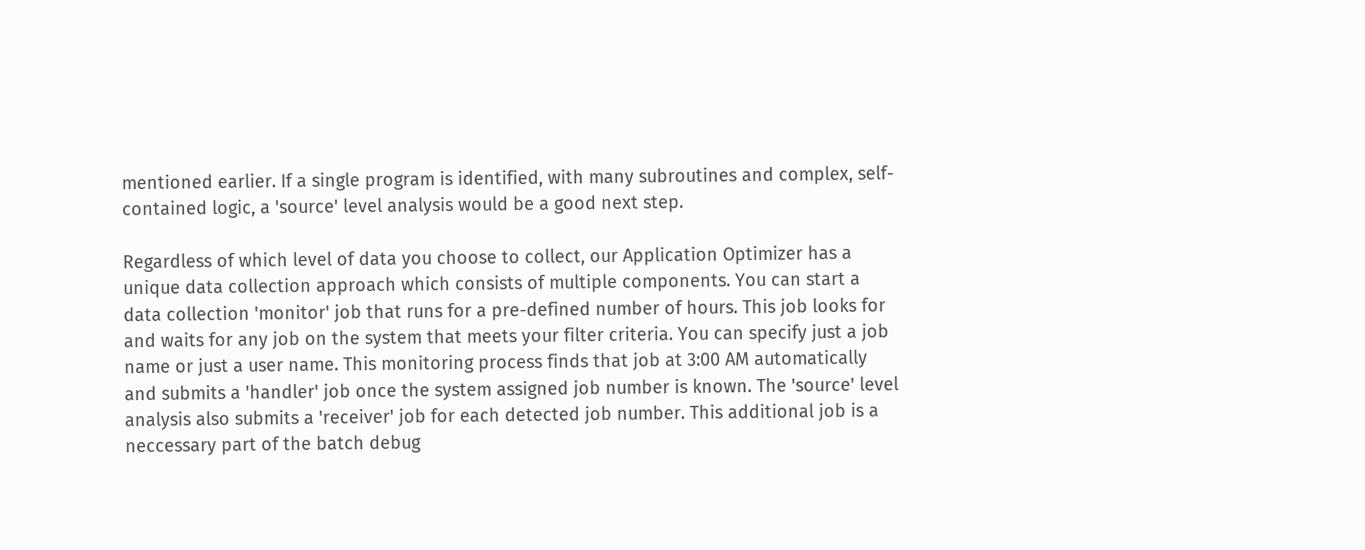mentioned earlier. If a single program is identified, with many subroutines and complex, self-contained logic, a 'source' level analysis would be a good next step.

Regardless of which level of data you choose to collect, our Application Optimizer has a unique data collection approach which consists of multiple components. You can start a data collection 'monitor' job that runs for a pre-defined number of hours. This job looks for and waits for any job on the system that meets your filter criteria. You can specify just a job name or just a user name. This monitoring process finds that job at 3:00 AM automatically and submits a 'handler' job once the system assigned job number is known. The 'source' level analysis also submits a 'receiver' job for each detected job number. This additional job is a neccessary part of the batch debug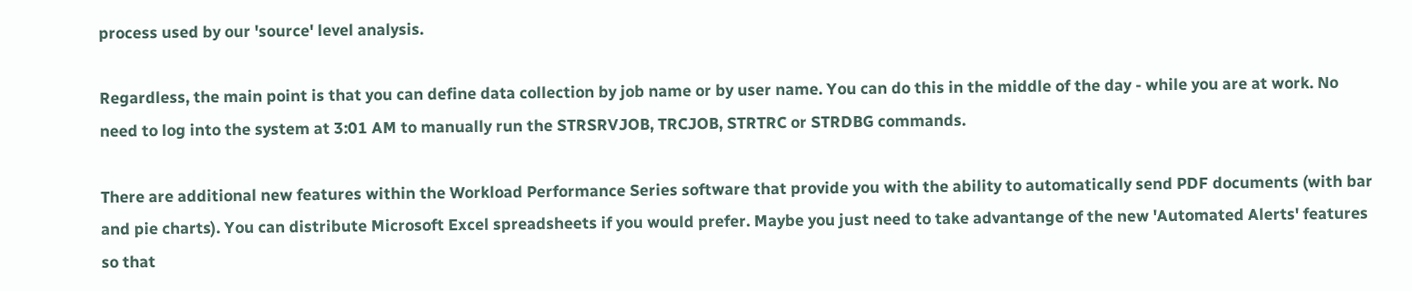process used by our 'source' level analysis.

Regardless, the main point is that you can define data collection by job name or by user name. You can do this in the middle of the day - while you are at work. No need to log into the system at 3:01 AM to manually run the STRSRVJOB, TRCJOB, STRTRC or STRDBG commands.

There are additional new features within the Workload Performance Series software that provide you with the ability to automatically send PDF documents (with bar and pie charts). You can distribute Microsoft Excel spreadsheets if you would prefer. Maybe you just need to take advantange of the new 'Automated Alerts' features so that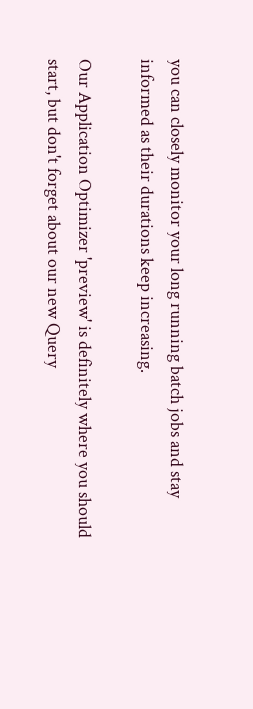you can closely monitor your long running batch jobs and stay informed as their durations keep increasing.

Our Application Optimizer 'preview' is definitely where you should start, but don't forget about our new Query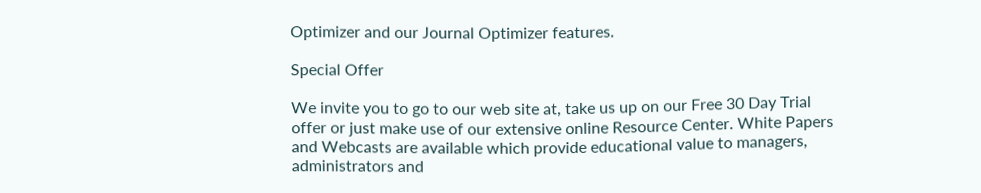Optimizer and our Journal Optimizer features.

Special Offer

We invite you to go to our web site at, take us up on our Free 30 Day Trial offer or just make use of our extensive online Resource Center. White Papers and Webcasts are available which provide educational value to managers, administrators and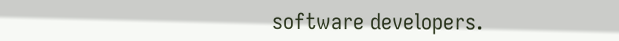software developers.